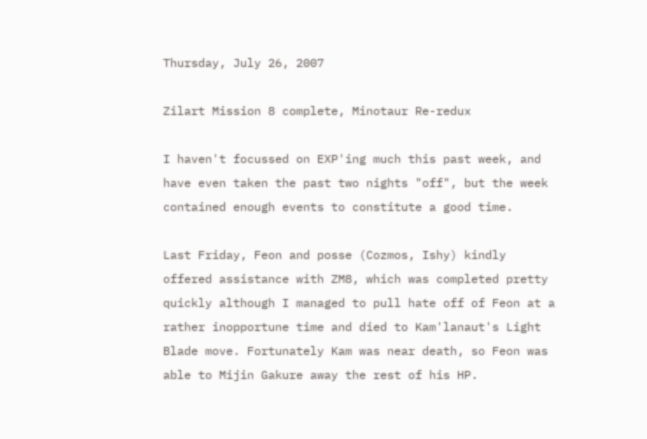Thursday, July 26, 2007

Zilart Mission 8 complete, Minotaur Re-redux

I haven't focussed on EXP'ing much this past week, and have even taken the past two nights "off", but the week contained enough events to constitute a good time.

Last Friday, Feon and posse (Cozmos, Ishy) kindly offered assistance with ZM8, which was completed pretty quickly although I managed to pull hate off of Feon at a rather inopportune time and died to Kam'lanaut's Light Blade move. Fortunately Kam was near death, so Feon was able to Mijin Gakure away the rest of his HP.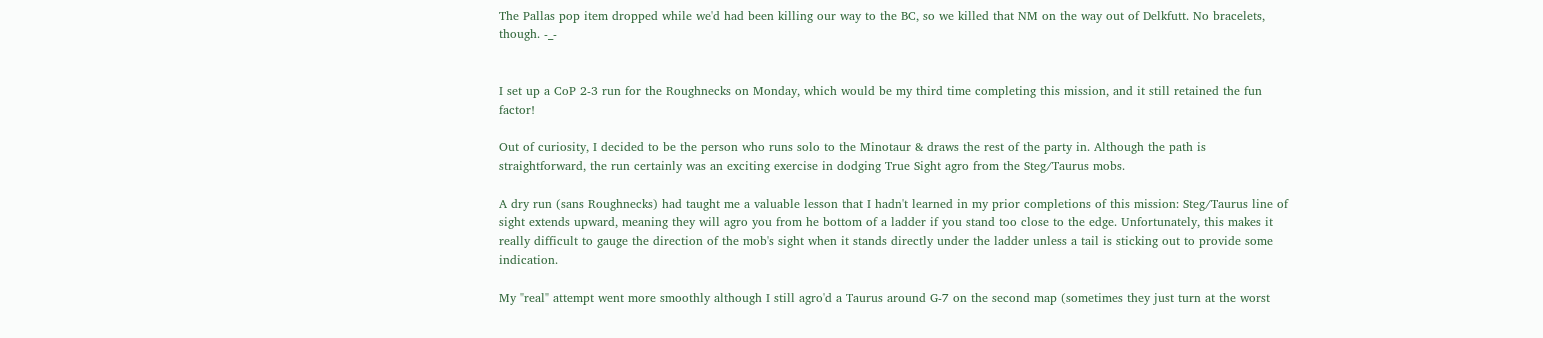The Pallas pop item dropped while we'd had been killing our way to the BC, so we killed that NM on the way out of Delkfutt. No bracelets, though. -_-


I set up a CoP 2-3 run for the Roughnecks on Monday, which would be my third time completing this mission, and it still retained the fun factor!

Out of curiosity, I decided to be the person who runs solo to the Minotaur & draws the rest of the party in. Although the path is straightforward, the run certainly was an exciting exercise in dodging True Sight agro from the Steg/Taurus mobs.

A dry run (sans Roughnecks) had taught me a valuable lesson that I hadn't learned in my prior completions of this mission: Steg/Taurus line of sight extends upward, meaning they will agro you from he bottom of a ladder if you stand too close to the edge. Unfortunately, this makes it really difficult to gauge the direction of the mob's sight when it stands directly under the ladder unless a tail is sticking out to provide some indication.

My "real" attempt went more smoothly although I still agro'd a Taurus around G-7 on the second map (sometimes they just turn at the worst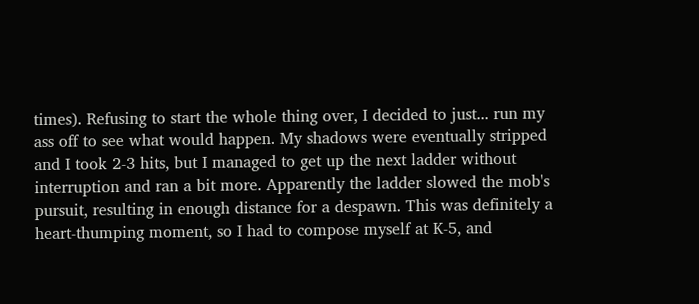times). Refusing to start the whole thing over, I decided to just... run my ass off to see what would happen. My shadows were eventually stripped and I took 2-3 hits, but I managed to get up the next ladder without interruption and ran a bit more. Apparently the ladder slowed the mob's pursuit, resulting in enough distance for a despawn. This was definitely a heart-thumping moment, so I had to compose myself at K-5, and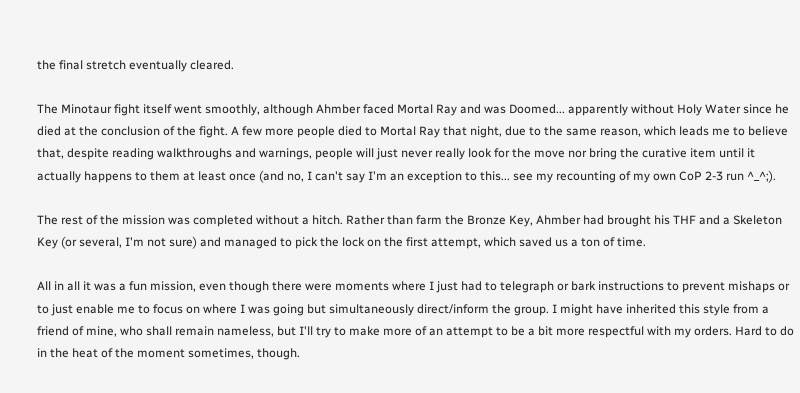the final stretch eventually cleared.

The Minotaur fight itself went smoothly, although Ahmber faced Mortal Ray and was Doomed... apparently without Holy Water since he died at the conclusion of the fight. A few more people died to Mortal Ray that night, due to the same reason, which leads me to believe that, despite reading walkthroughs and warnings, people will just never really look for the move nor bring the curative item until it actually happens to them at least once (and no, I can't say I'm an exception to this... see my recounting of my own CoP 2-3 run ^_^;).

The rest of the mission was completed without a hitch. Rather than farm the Bronze Key, Ahmber had brought his THF and a Skeleton Key (or several, I'm not sure) and managed to pick the lock on the first attempt, which saved us a ton of time.

All in all it was a fun mission, even though there were moments where I just had to telegraph or bark instructions to prevent mishaps or to just enable me to focus on where I was going but simultaneously direct/inform the group. I might have inherited this style from a friend of mine, who shall remain nameless, but I'll try to make more of an attempt to be a bit more respectful with my orders. Hard to do in the heat of the moment sometimes, though.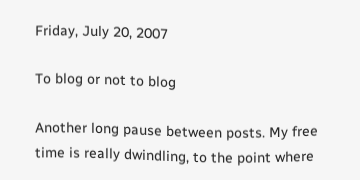Friday, July 20, 2007

To blog or not to blog

Another long pause between posts. My free time is really dwindling, to the point where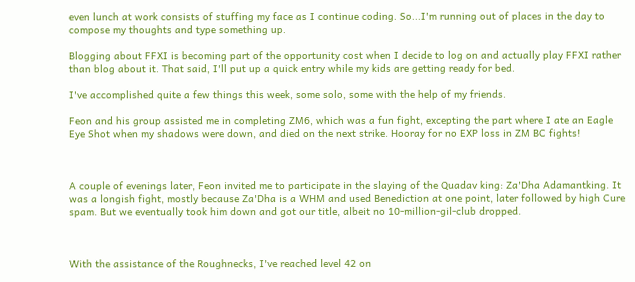even lunch at work consists of stuffing my face as I continue coding. So...I'm running out of places in the day to compose my thoughts and type something up.

Blogging about FFXI is becoming part of the opportunity cost when I decide to log on and actually play FFXI rather than blog about it. That said, I'll put up a quick entry while my kids are getting ready for bed.

I've accomplished quite a few things this week, some solo, some with the help of my friends.

Feon and his group assisted me in completing ZM6, which was a fun fight, excepting the part where I ate an Eagle Eye Shot when my shadows were down, and died on the next strike. Hooray for no EXP loss in ZM BC fights!



A couple of evenings later, Feon invited me to participate in the slaying of the Quadav king: Za'Dha Adamantking. It was a longish fight, mostly because Za'Dha is a WHM and used Benediction at one point, later followed by high Cure spam. But we eventually took him down and got our title, albeit no 10-million-gil-club dropped.



With the assistance of the Roughnecks, I've reached level 42 on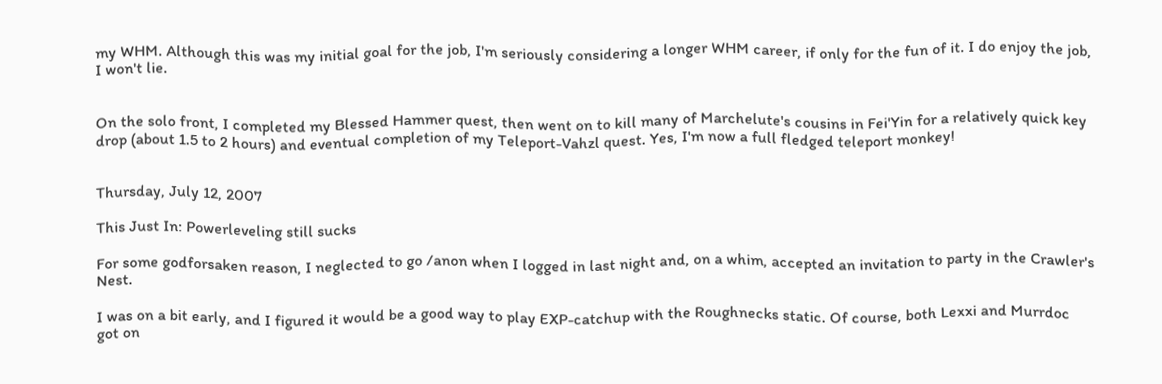my WHM. Although this was my initial goal for the job, I'm seriously considering a longer WHM career, if only for the fun of it. I do enjoy the job, I won't lie.


On the solo front, I completed my Blessed Hammer quest, then went on to kill many of Marchelute's cousins in Fei'Yin for a relatively quick key drop (about 1.5 to 2 hours) and eventual completion of my Teleport-Vahzl quest. Yes, I'm now a full fledged teleport monkey!


Thursday, July 12, 2007

This Just In: Powerleveling still sucks

For some godforsaken reason, I neglected to go /anon when I logged in last night and, on a whim, accepted an invitation to party in the Crawler's Nest.

I was on a bit early, and I figured it would be a good way to play EXP-catchup with the Roughnecks static. Of course, both Lexxi and Murrdoc got on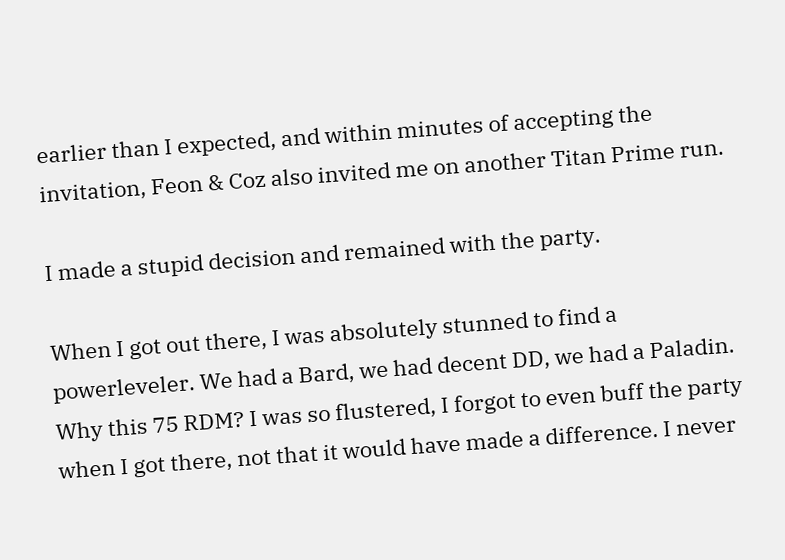earlier than I expected, and within minutes of accepting the invitation, Feon & Coz also invited me on another Titan Prime run.

I made a stupid decision and remained with the party.

When I got out there, I was absolutely stunned to find a powerleveler. We had a Bard, we had decent DD, we had a Paladin. Why this 75 RDM? I was so flustered, I forgot to even buff the party when I got there, not that it would have made a difference. I never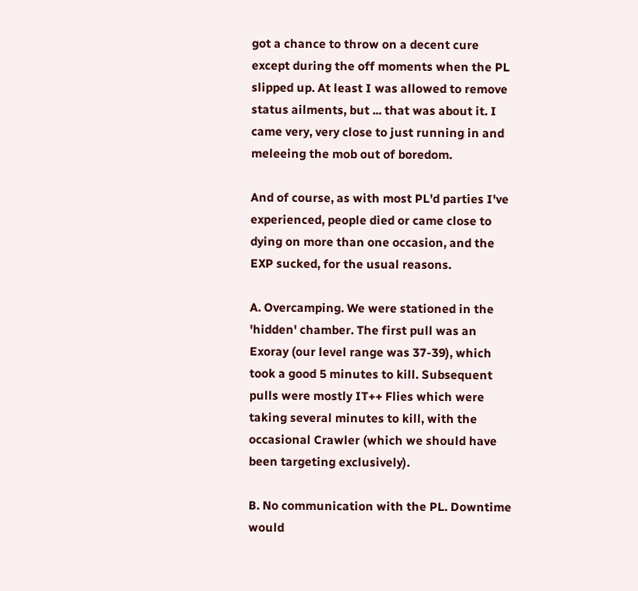got a chance to throw on a decent cure except during the off moments when the PL slipped up. At least I was allowed to remove status ailments, but ... that was about it. I came very, very close to just running in and meleeing the mob out of boredom.

And of course, as with most PL'd parties I've experienced, people died or came close to dying on more than one occasion, and the EXP sucked, for the usual reasons.

A. Overcamping. We were stationed in the 'hidden' chamber. The first pull was an Exoray (our level range was 37-39), which took a good 5 minutes to kill. Subsequent pulls were mostly IT++ Flies which were taking several minutes to kill, with the occasional Crawler (which we should have been targeting exclusively).

B. No communication with the PL. Downtime would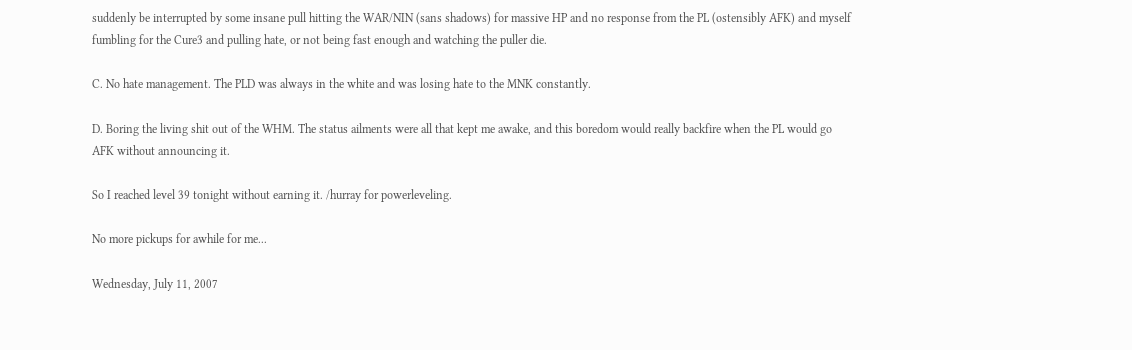suddenly be interrupted by some insane pull hitting the WAR/NIN (sans shadows) for massive HP and no response from the PL (ostensibly AFK) and myself fumbling for the Cure3 and pulling hate, or not being fast enough and watching the puller die.

C. No hate management. The PLD was always in the white and was losing hate to the MNK constantly.

D. Boring the living shit out of the WHM. The status ailments were all that kept me awake, and this boredom would really backfire when the PL would go AFK without announcing it.

So I reached level 39 tonight without earning it. /hurray for powerleveling.

No more pickups for awhile for me...

Wednesday, July 11, 2007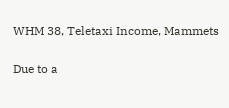WHM 38, Teletaxi Income, Mammets

Due to a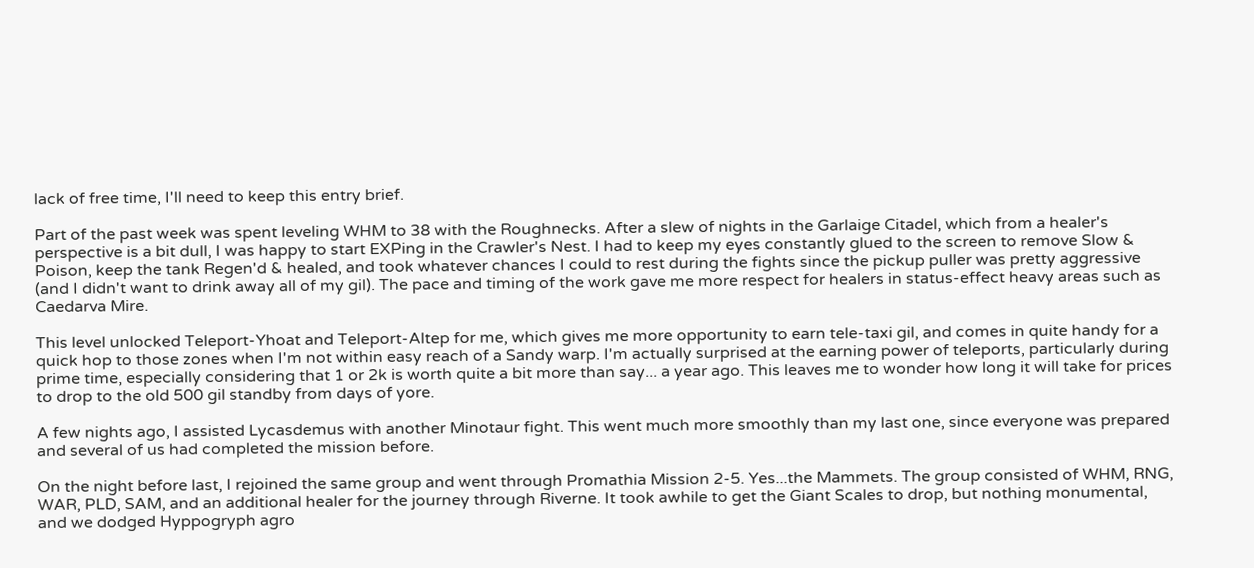lack of free time, I'll need to keep this entry brief.

Part of the past week was spent leveling WHM to 38 with the Roughnecks. After a slew of nights in the Garlaige Citadel, which from a healer's perspective is a bit dull, I was happy to start EXPing in the Crawler's Nest. I had to keep my eyes constantly glued to the screen to remove Slow & Poison, keep the tank Regen'd & healed, and took whatever chances I could to rest during the fights since the pickup puller was pretty aggressive (and I didn't want to drink away all of my gil). The pace and timing of the work gave me more respect for healers in status-effect heavy areas such as Caedarva Mire.

This level unlocked Teleport-Yhoat and Teleport-Altep for me, which gives me more opportunity to earn tele-taxi gil, and comes in quite handy for a quick hop to those zones when I'm not within easy reach of a Sandy warp. I'm actually surprised at the earning power of teleports, particularly during prime time, especially considering that 1 or 2k is worth quite a bit more than say... a year ago. This leaves me to wonder how long it will take for prices to drop to the old 500 gil standby from days of yore.

A few nights ago, I assisted Lycasdemus with another Minotaur fight. This went much more smoothly than my last one, since everyone was prepared and several of us had completed the mission before.

On the night before last, I rejoined the same group and went through Promathia Mission 2-5. Yes...the Mammets. The group consisted of WHM, RNG, WAR, PLD, SAM, and an additional healer for the journey through Riverne. It took awhile to get the Giant Scales to drop, but nothing monumental, and we dodged Hyppogryph agro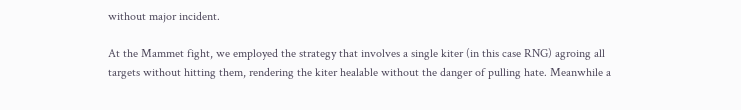without major incident.

At the Mammet fight, we employed the strategy that involves a single kiter (in this case RNG) agroing all targets without hitting them, rendering the kiter healable without the danger of pulling hate. Meanwhile a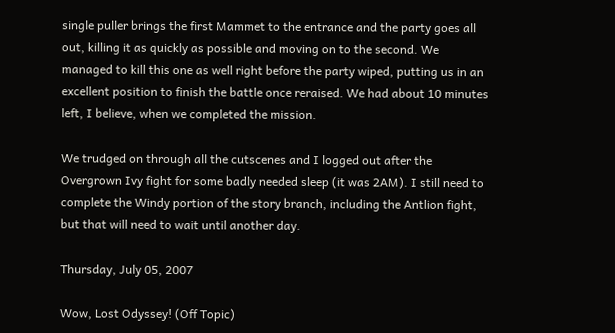single puller brings the first Mammet to the entrance and the party goes all out, killing it as quickly as possible and moving on to the second. We managed to kill this one as well right before the party wiped, putting us in an excellent position to finish the battle once reraised. We had about 10 minutes left, I believe, when we completed the mission.

We trudged on through all the cutscenes and I logged out after the Overgrown Ivy fight for some badly needed sleep (it was 2AM). I still need to complete the Windy portion of the story branch, including the Antlion fight, but that will need to wait until another day.

Thursday, July 05, 2007

Wow, Lost Odyssey! (Off Topic)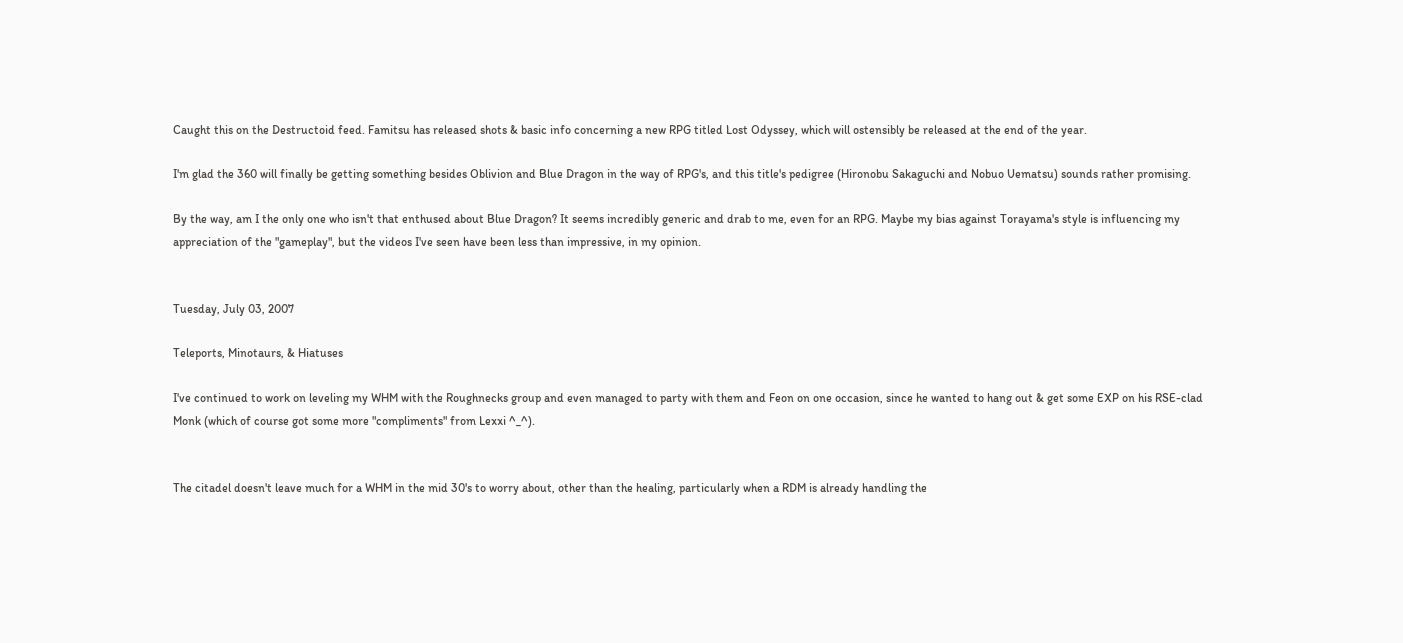Caught this on the Destructoid feed. Famitsu has released shots & basic info concerning a new RPG titled Lost Odyssey, which will ostensibly be released at the end of the year.

I'm glad the 360 will finally be getting something besides Oblivion and Blue Dragon in the way of RPG's, and this title's pedigree (Hironobu Sakaguchi and Nobuo Uematsu) sounds rather promising.

By the way, am I the only one who isn't that enthused about Blue Dragon? It seems incredibly generic and drab to me, even for an RPG. Maybe my bias against Torayama's style is influencing my appreciation of the "gameplay", but the videos I've seen have been less than impressive, in my opinion.


Tuesday, July 03, 2007

Teleports, Minotaurs, & Hiatuses

I've continued to work on leveling my WHM with the Roughnecks group and even managed to party with them and Feon on one occasion, since he wanted to hang out & get some EXP on his RSE-clad Monk (which of course got some more "compliments" from Lexxi ^_^).


The citadel doesn't leave much for a WHM in the mid 30's to worry about, other than the healing, particularly when a RDM is already handling the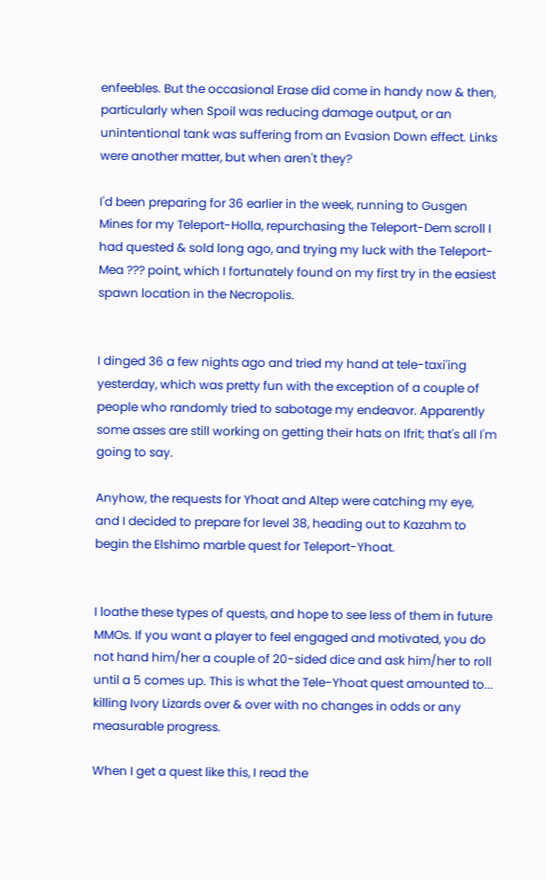enfeebles. But the occasional Erase did come in handy now & then, particularly when Spoil was reducing damage output, or an unintentional tank was suffering from an Evasion Down effect. Links were another matter, but when aren't they?

I'd been preparing for 36 earlier in the week, running to Gusgen Mines for my Teleport-Holla, repurchasing the Teleport-Dem scroll I had quested & sold long ago, and trying my luck with the Teleport-Mea ??? point, which I fortunately found on my first try in the easiest spawn location in the Necropolis.


I dinged 36 a few nights ago and tried my hand at tele-taxi'ing yesterday, which was pretty fun with the exception of a couple of people who randomly tried to sabotage my endeavor. Apparently some asses are still working on getting their hats on Ifrit; that's all I'm going to say.

Anyhow, the requests for Yhoat and Altep were catching my eye, and I decided to prepare for level 38, heading out to Kazahm to begin the Elshimo marble quest for Teleport-Yhoat.


I loathe these types of quests, and hope to see less of them in future MMOs. If you want a player to feel engaged and motivated, you do not hand him/her a couple of 20-sided dice and ask him/her to roll until a 5 comes up. This is what the Tele-Yhoat quest amounted to... killing Ivory Lizards over & over with no changes in odds or any measurable progress.

When I get a quest like this, I read the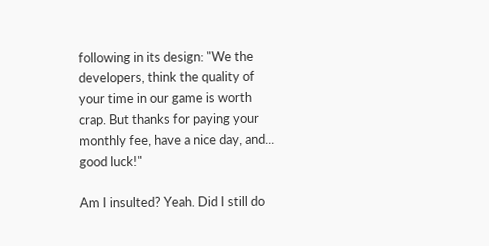following in its design: "We the developers, think the quality of your time in our game is worth crap. But thanks for paying your monthly fee, have a nice day, and... good luck!"

Am I insulted? Yeah. Did I still do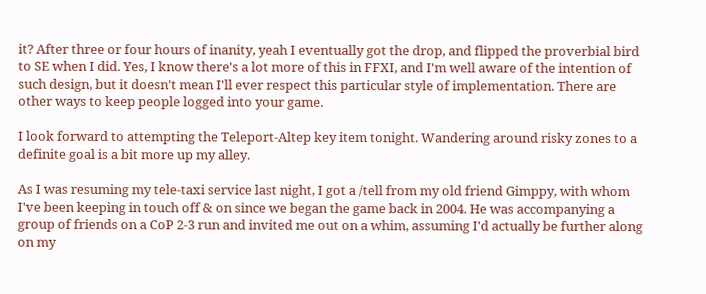it? After three or four hours of inanity, yeah I eventually got the drop, and flipped the proverbial bird to SE when I did. Yes, I know there's a lot more of this in FFXI, and I'm well aware of the intention of such design, but it doesn't mean I'll ever respect this particular style of implementation. There are other ways to keep people logged into your game.

I look forward to attempting the Teleport-Altep key item tonight. Wandering around risky zones to a definite goal is a bit more up my alley.

As I was resuming my tele-taxi service last night, I got a /tell from my old friend Gimppy, with whom I've been keeping in touch off & on since we began the game back in 2004. He was accompanying a group of friends on a CoP 2-3 run and invited me out on a whim, assuming I'd actually be further along on my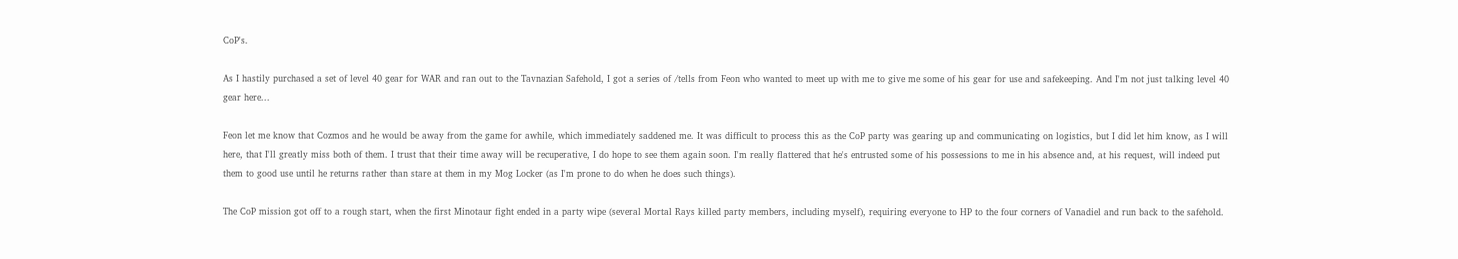CoP's.

As I hastily purchased a set of level 40 gear for WAR and ran out to the Tavnazian Safehold, I got a series of /tells from Feon who wanted to meet up with me to give me some of his gear for use and safekeeping. And I'm not just talking level 40 gear here...

Feon let me know that Cozmos and he would be away from the game for awhile, which immediately saddened me. It was difficult to process this as the CoP party was gearing up and communicating on logistics, but I did let him know, as I will here, that I'll greatly miss both of them. I trust that their time away will be recuperative, I do hope to see them again soon. I'm really flattered that he's entrusted some of his possessions to me in his absence and, at his request, will indeed put them to good use until he returns rather than stare at them in my Mog Locker (as I'm prone to do when he does such things).

The CoP mission got off to a rough start, when the first Minotaur fight ended in a party wipe (several Mortal Rays killed party members, including myself), requiring everyone to HP to the four corners of Vanadiel and run back to the safehold.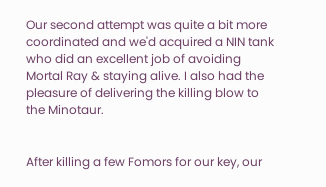Our second attempt was quite a bit more coordinated and we'd acquired a NIN tank who did an excellent job of avoiding Mortal Ray & staying alive. I also had the pleasure of delivering the killing blow to the Minotaur.


After killing a few Fomors for our key, our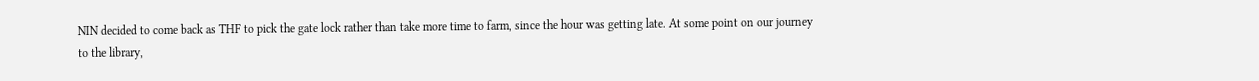NIN decided to come back as THF to pick the gate lock rather than take more time to farm, since the hour was getting late. At some point on our journey to the library,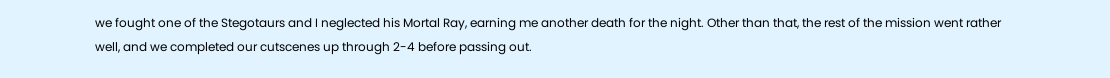we fought one of the Stegotaurs and I neglected his Mortal Ray, earning me another death for the night. Other than that, the rest of the mission went rather well, and we completed our cutscenes up through 2-4 before passing out.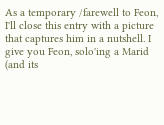As a temporary /farewell to Feon, I'll close this entry with a picture that captures him in a nutshell. I give you Feon, solo'ing a Marid (and its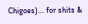Chigoes)... for shits &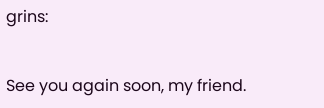grins:


See you again soon, my friend.